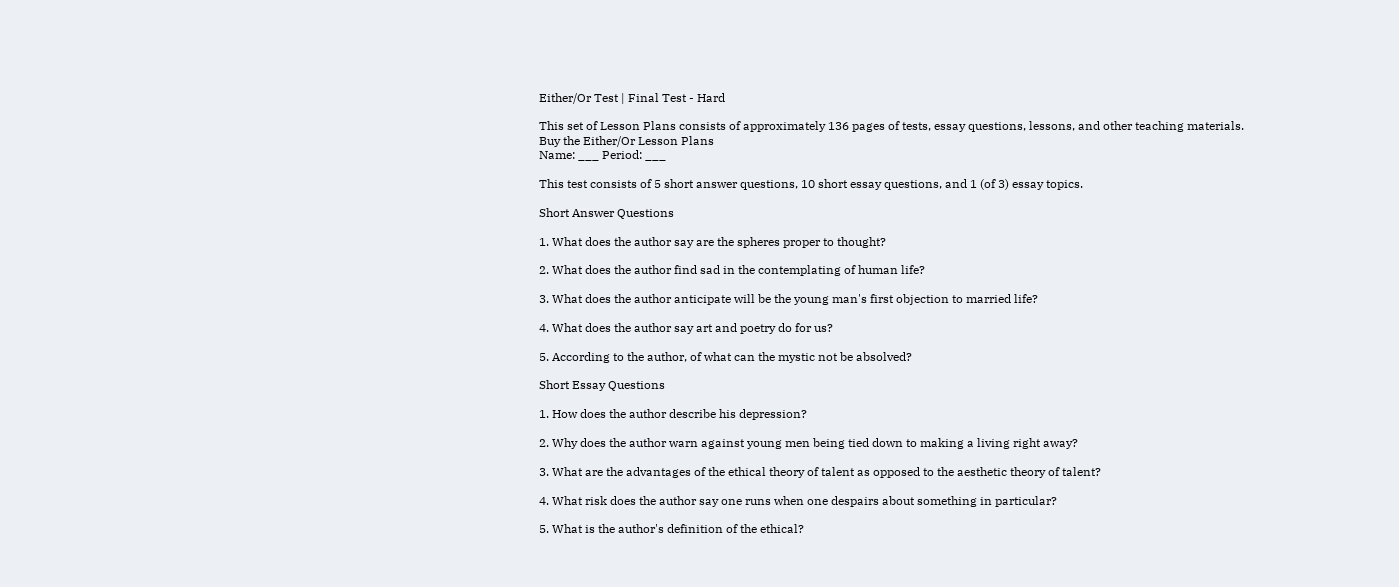Either/Or Test | Final Test - Hard

This set of Lesson Plans consists of approximately 136 pages of tests, essay questions, lessons, and other teaching materials.
Buy the Either/Or Lesson Plans
Name: ___ Period: ___

This test consists of 5 short answer questions, 10 short essay questions, and 1 (of 3) essay topics.

Short Answer Questions

1. What does the author say are the spheres proper to thought?

2. What does the author find sad in the contemplating of human life?

3. What does the author anticipate will be the young man's first objection to married life?

4. What does the author say art and poetry do for us?

5. According to the author, of what can the mystic not be absolved?

Short Essay Questions

1. How does the author describe his depression?

2. Why does the author warn against young men being tied down to making a living right away?

3. What are the advantages of the ethical theory of talent as opposed to the aesthetic theory of talent?

4. What risk does the author say one runs when one despairs about something in particular?

5. What is the author's definition of the ethical?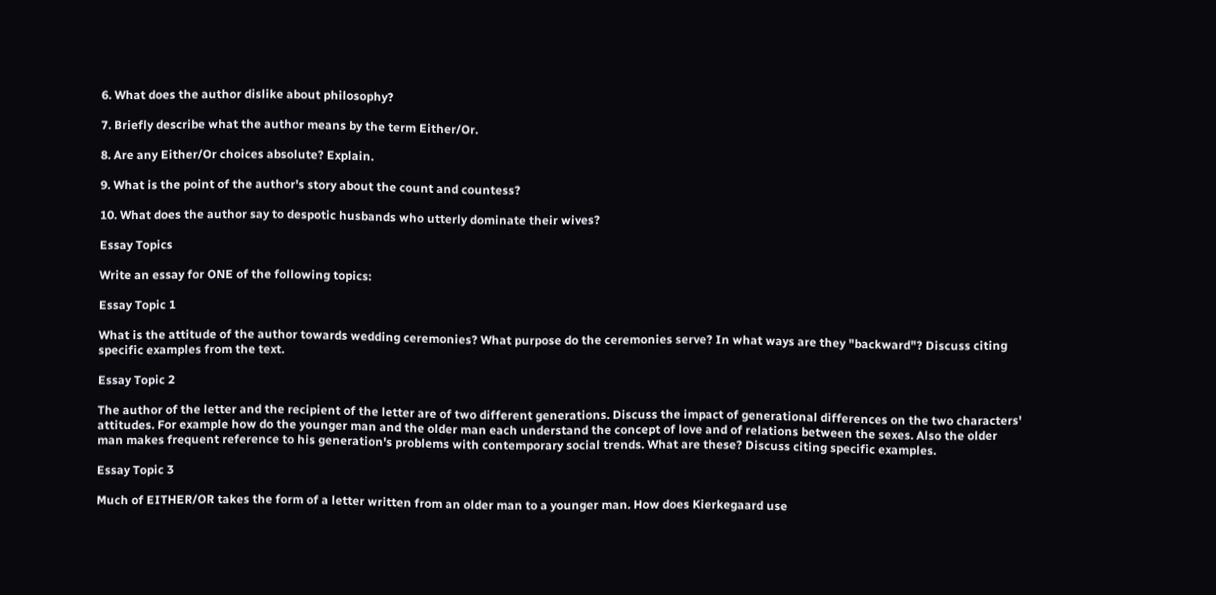6. What does the author dislike about philosophy?

7. Briefly describe what the author means by the term Either/Or.

8. Are any Either/Or choices absolute? Explain.

9. What is the point of the author's story about the count and countess?

10. What does the author say to despotic husbands who utterly dominate their wives?

Essay Topics

Write an essay for ONE of the following topics:

Essay Topic 1

What is the attitude of the author towards wedding ceremonies? What purpose do the ceremonies serve? In what ways are they "backward"? Discuss citing specific examples from the text.

Essay Topic 2

The author of the letter and the recipient of the letter are of two different generations. Discuss the impact of generational differences on the two characters' attitudes. For example how do the younger man and the older man each understand the concept of love and of relations between the sexes. Also the older man makes frequent reference to his generation's problems with contemporary social trends. What are these? Discuss citing specific examples.

Essay Topic 3

Much of EITHER/OR takes the form of a letter written from an older man to a younger man. How does Kierkegaard use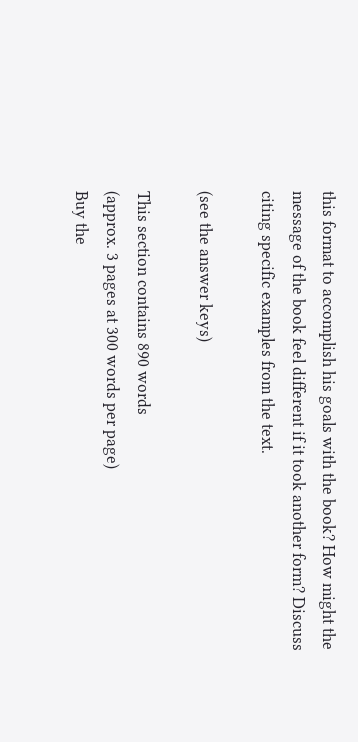this format to accomplish his goals with the book? How might the message of the book feel different if it took another form? Discuss citing specific examples from the text.

(see the answer keys)

This section contains 890 words
(approx. 3 pages at 300 words per page)
Buy the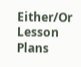Either/Or Lesson Plans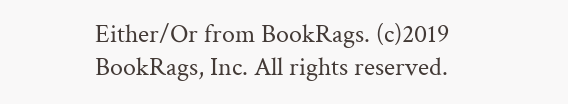Either/Or from BookRags. (c)2019 BookRags, Inc. All rights reserved.